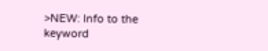>NEW: Info to the keyword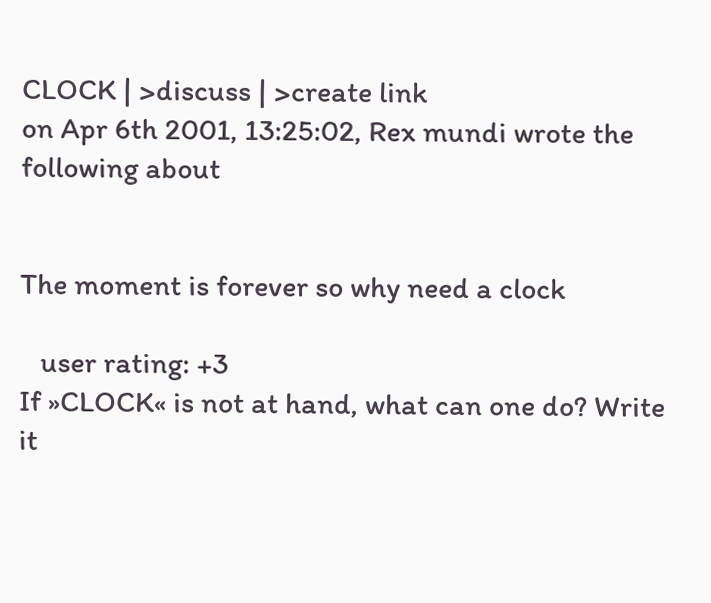CLOCK | >discuss | >create link
on Apr 6th 2001, 13:25:02, Rex mundi wrote the following about


The moment is forever so why need a clock

   user rating: +3
If »CLOCK« is not at hand, what can one do? Write it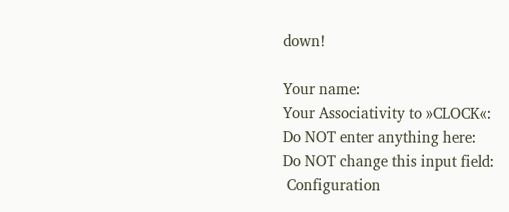down!

Your name:
Your Associativity to »CLOCK«:
Do NOT enter anything here:
Do NOT change this input field:
 Configuration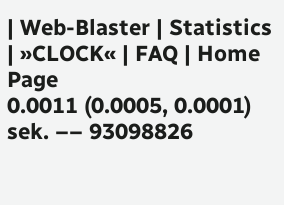| Web-Blaster | Statistics | »CLOCK« | FAQ | Home Page
0.0011 (0.0005, 0.0001) sek. –– 93098826